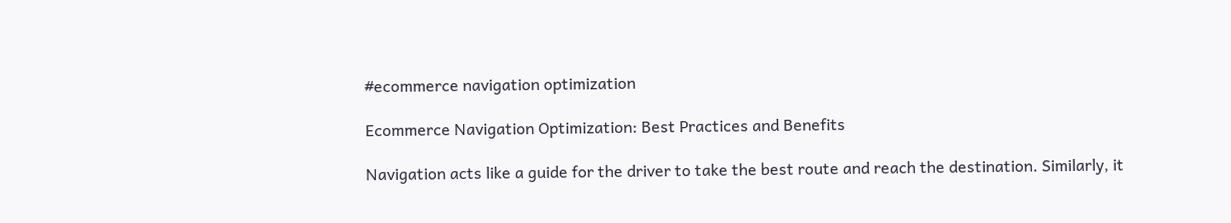#ecommerce navigation optimization

Ecommerce Navigation Optimization: Best Practices and Benefits

Navigation acts like a guide for the driver to take the best route and reach the destination. Similarly, it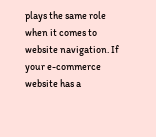plays the same role when it comes to website navigation. If your e-commerce website has a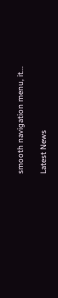smooth navigation menu, it...

Latest News